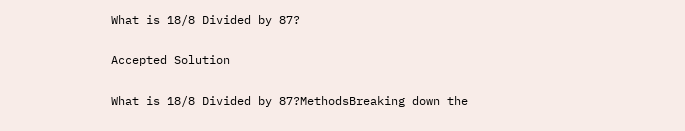What is 18/8 Divided by 87?

Accepted Solution

What is 18/8 Divided by 87?MethodsBreaking down the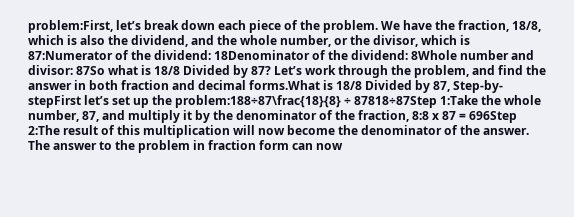problem:First, let’s break down each piece of the problem. We have the fraction, 18/8, which is also the dividend, and the whole number, or the divisor, which is 87:Numerator of the dividend: 18Denominator of the dividend: 8Whole number and divisor: 87So what is 18/8 Divided by 87? Let’s work through the problem, and find the answer in both fraction and decimal forms.What is 18/8 Divided by 87, Step-by-stepFirst let’s set up the problem:188÷87\frac{18}{8} ÷ 87818÷87Step 1:Take the whole number, 87, and multiply it by the denominator of the fraction, 8:8 x 87 = 696Step 2:The result of this multiplication will now become the denominator of the answer. The answer to the problem in fraction form can now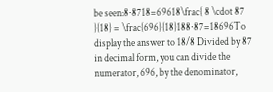be seen:8⋅8718=69618\frac{ 8 \cdot 87 }{18} = \frac{696}{18}188⋅87=18696To display the answer to 18/8 Divided by 87 in decimal form, you can divide the numerator, 696, by the denominator,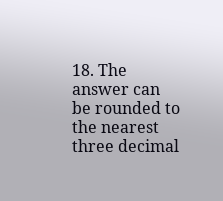18. The answer can be rounded to the nearest three decimal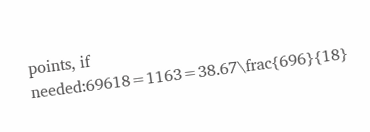points, if needed:69618=1163=38.67\frac{696}{18}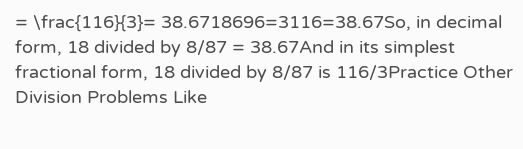= \frac{116}{3}= 38.6718696=3116=38.67So, in decimal form, 18 divided by 8/87 = 38.67And in its simplest fractional form, 18 divided by 8/87 is 116/3Practice Other Division Problems Like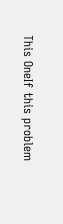This OneIf this problem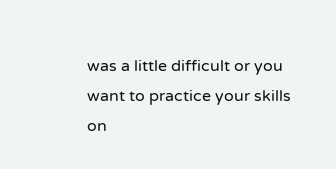was a little difficult or you want to practice your skills on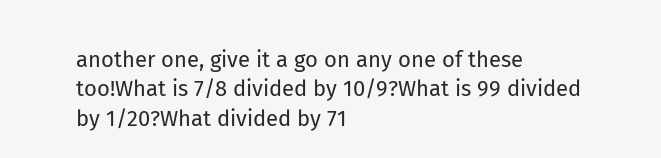another one, give it a go on any one of these too!What is 7/8 divided by 10/9?What is 99 divided by 1/20?What divided by 71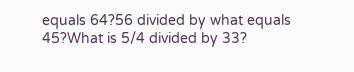equals 64?56 divided by what equals 45?What is 5/4 divided by 33?